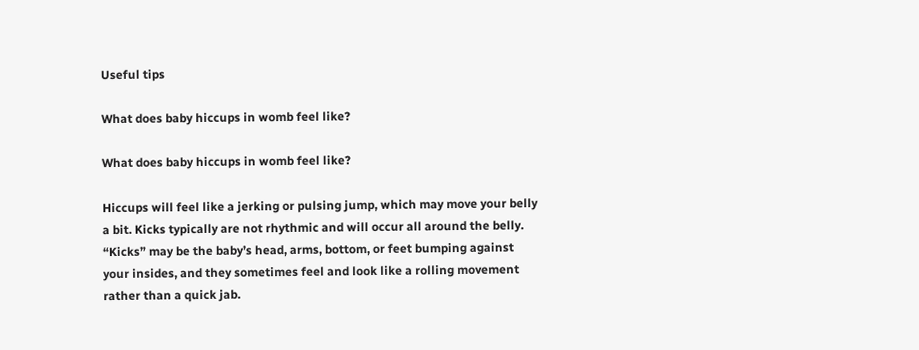Useful tips

What does baby hiccups in womb feel like?

What does baby hiccups in womb feel like?

Hiccups will feel like a jerking or pulsing jump, which may move your belly a bit. Kicks typically are not rhythmic and will occur all around the belly. “Kicks” may be the baby’s head, arms, bottom, or feet bumping against your insides, and they sometimes feel and look like a rolling movement rather than a quick jab.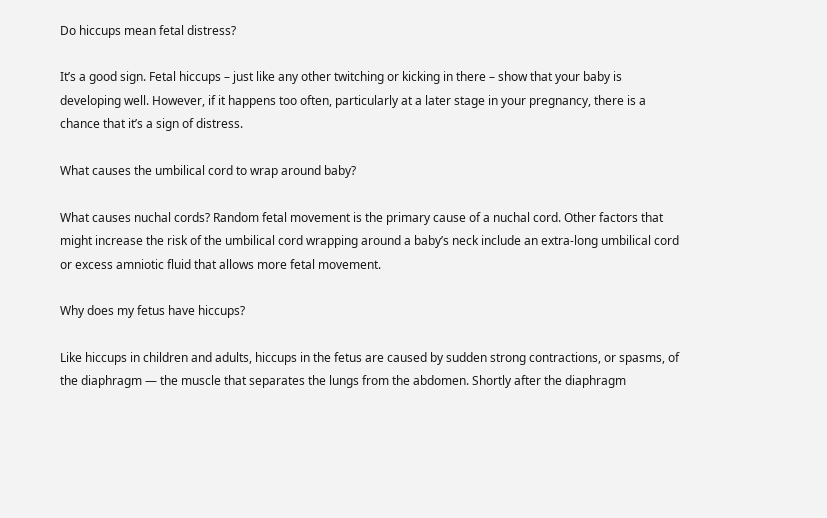Do hiccups mean fetal distress?

It’s a good sign. Fetal hiccups – just like any other twitching or kicking in there – show that your baby is developing well. However, if it happens too often, particularly at a later stage in your pregnancy, there is a chance that it’s a sign of distress.

What causes the umbilical cord to wrap around baby?

What causes nuchal cords? Random fetal movement is the primary cause of a nuchal cord. Other factors that might increase the risk of the umbilical cord wrapping around a baby’s neck include an extra-long umbilical cord or excess amniotic fluid that allows more fetal movement.

Why does my fetus have hiccups?

Like hiccups in children and adults, hiccups in the fetus are caused by sudden strong contractions, or spasms, of the diaphragm — the muscle that separates the lungs from the abdomen. Shortly after the diaphragm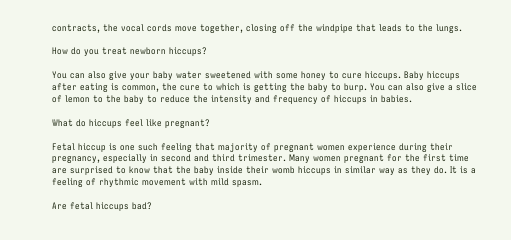contracts, the vocal cords move together, closing off the windpipe that leads to the lungs.

How do you treat newborn hiccups?

You can also give your baby water sweetened with some honey to cure hiccups. Baby hiccups after eating is common, the cure to which is getting the baby to burp. You can also give a slice of lemon to the baby to reduce the intensity and frequency of hiccups in babies.

What do hiccups feel like pregnant?

Fetal hiccup is one such feeling that majority of pregnant women experience during their pregnancy, especially in second and third trimester. Many women pregnant for the first time are surprised to know that the baby inside their womb hiccups in similar way as they do. It is a feeling of rhythmic movement with mild spasm.

Are fetal hiccups bad?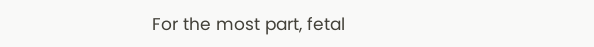For the most part, fetal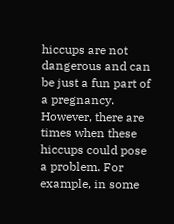hiccups are not dangerous and can be just a fun part of a pregnancy. However, there are times when these hiccups could pose a problem. For example, in some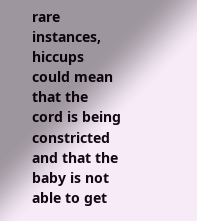rare instances, hiccups could mean that the cord is being constricted and that the baby is not able to get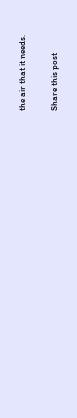the air that it needs.

Share this post